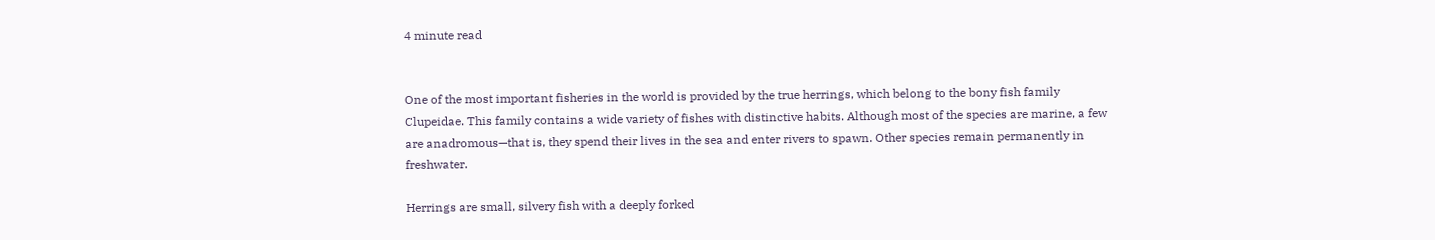4 minute read


One of the most important fisheries in the world is provided by the true herrings, which belong to the bony fish family Clupeidae. This family contains a wide variety of fishes with distinctive habits. Although most of the species are marine, a few are anadromous—that is, they spend their lives in the sea and enter rivers to spawn. Other species remain permanently in freshwater.

Herrings are small, silvery fish with a deeply forked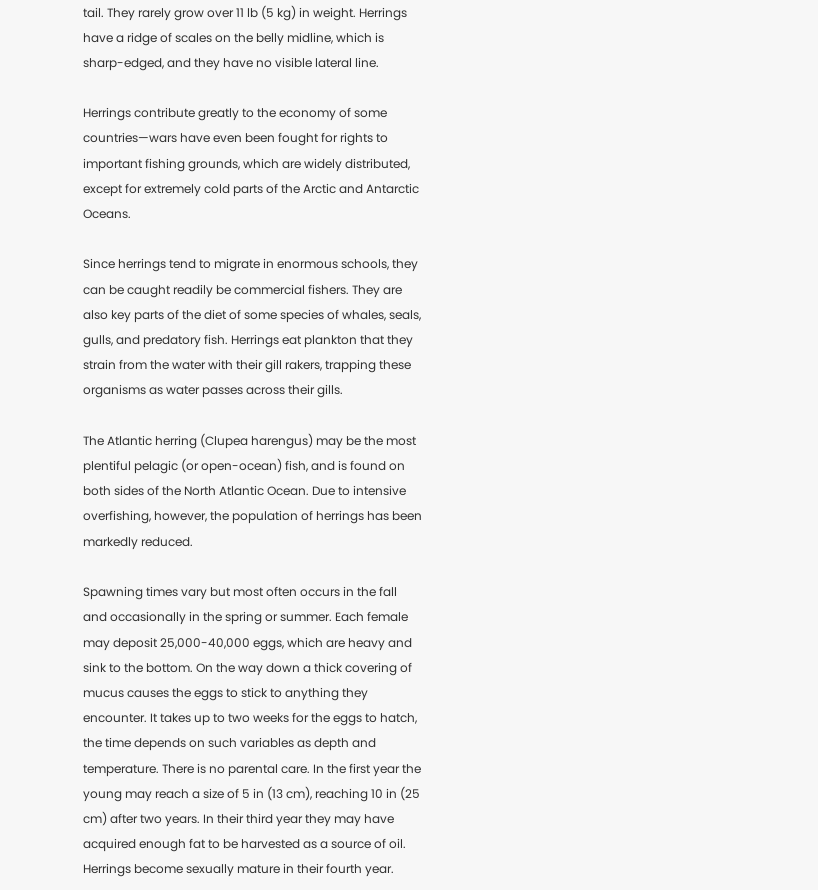tail. They rarely grow over 11 lb (5 kg) in weight. Herrings have a ridge of scales on the belly midline, which is sharp-edged, and they have no visible lateral line.

Herrings contribute greatly to the economy of some countries—wars have even been fought for rights to important fishing grounds, which are widely distributed, except for extremely cold parts of the Arctic and Antarctic Oceans.

Since herrings tend to migrate in enormous schools, they can be caught readily be commercial fishers. They are also key parts of the diet of some species of whales, seals, gulls, and predatory fish. Herrings eat plankton that they strain from the water with their gill rakers, trapping these organisms as water passes across their gills.

The Atlantic herring (Clupea harengus) may be the most plentiful pelagic (or open-ocean) fish, and is found on both sides of the North Atlantic Ocean. Due to intensive overfishing, however, the population of herrings has been markedly reduced.

Spawning times vary but most often occurs in the fall and occasionally in the spring or summer. Each female may deposit 25,000-40,000 eggs, which are heavy and sink to the bottom. On the way down a thick covering of mucus causes the eggs to stick to anything they encounter. It takes up to two weeks for the eggs to hatch, the time depends on such variables as depth and temperature. There is no parental care. In the first year the young may reach a size of 5 in (13 cm), reaching 10 in (25 cm) after two years. In their third year they may have acquired enough fat to be harvested as a source of oil. Herrings become sexually mature in their fourth year.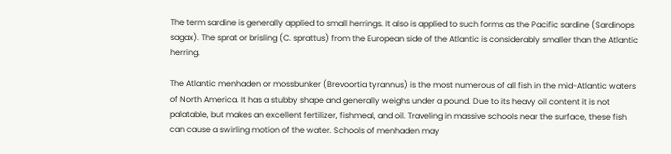The term sardine is generally applied to small herrings. It also is applied to such forms as the Pacific sardine (Sardinops sagax). The sprat or brisling (C. sprattus) from the European side of the Atlantic is considerably smaller than the Atlantic herring.

The Atlantic menhaden or mossbunker (Brevoortia tyrannus) is the most numerous of all fish in the mid-Atlantic waters of North America. It has a stubby shape and generally weighs under a pound. Due to its heavy oil content it is not palatable, but makes an excellent fertilizer, fishmeal, and oil. Traveling in massive schools near the surface, these fish can cause a swirling motion of the water. Schools of menhaden may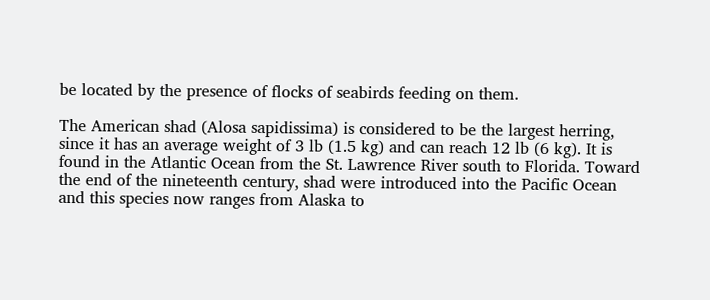be located by the presence of flocks of seabirds feeding on them.

The American shad (Alosa sapidissima) is considered to be the largest herring, since it has an average weight of 3 lb (1.5 kg) and can reach 12 lb (6 kg). It is found in the Atlantic Ocean from the St. Lawrence River south to Florida. Toward the end of the nineteenth century, shad were introduced into the Pacific Ocean and this species now ranges from Alaska to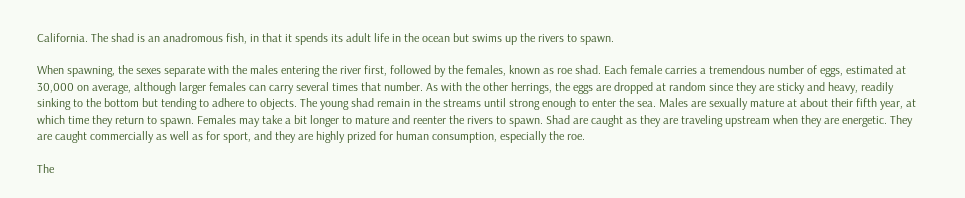California. The shad is an anadromous fish, in that it spends its adult life in the ocean but swims up the rivers to spawn.

When spawning, the sexes separate with the males entering the river first, followed by the females, known as roe shad. Each female carries a tremendous number of eggs, estimated at 30,000 on average, although larger females can carry several times that number. As with the other herrings, the eggs are dropped at random since they are sticky and heavy, readily sinking to the bottom but tending to adhere to objects. The young shad remain in the streams until strong enough to enter the sea. Males are sexually mature at about their fifth year, at which time they return to spawn. Females may take a bit longer to mature and reenter the rivers to spawn. Shad are caught as they are traveling upstream when they are energetic. They are caught commercially as well as for sport, and they are highly prized for human consumption, especially the roe.

The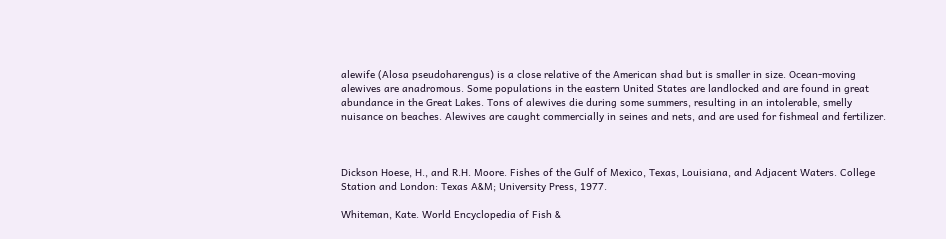alewife (Alosa pseudoharengus) is a close relative of the American shad but is smaller in size. Ocean-moving alewives are anadromous. Some populations in the eastern United States are landlocked and are found in great abundance in the Great Lakes. Tons of alewives die during some summers, resulting in an intolerable, smelly nuisance on beaches. Alewives are caught commercially in seines and nets, and are used for fishmeal and fertilizer.



Dickson Hoese, H., and R.H. Moore. Fishes of the Gulf of Mexico, Texas, Louisiana, and Adjacent Waters. College Station and London: Texas A&M; University Press, 1977.

Whiteman, Kate. World Encyclopedia of Fish &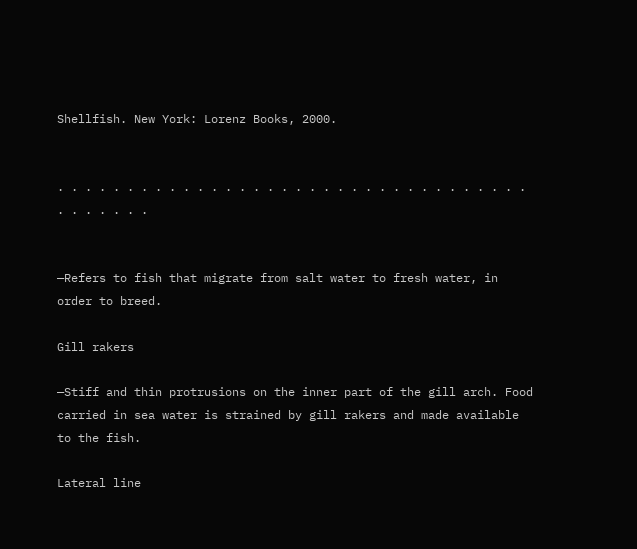Shellfish. New York: Lorenz Books, 2000.


. . . . . . . . . . . . . . . . . . . . . . . . . . . . . . . . . . . . . . . . .


—Refers to fish that migrate from salt water to fresh water, in order to breed.

Gill rakers

—Stiff and thin protrusions on the inner part of the gill arch. Food carried in sea water is strained by gill rakers and made available to the fish.

Lateral line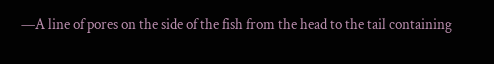—A line of pores on the side of the fish from the head to the tail containing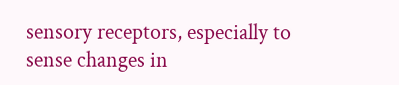sensory receptors, especially to sense changes in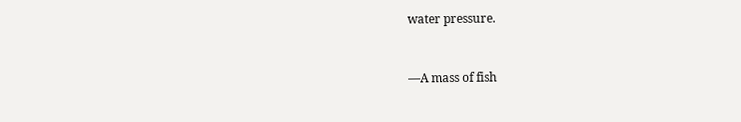water pressure.


—A mass of fish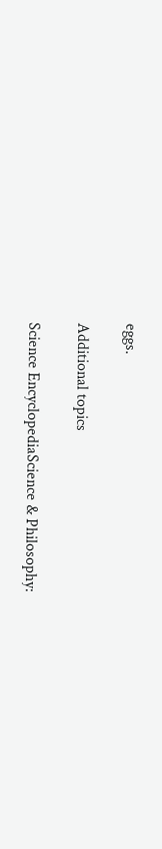eggs.

Additional topics

Science EncyclopediaScience & Philosophy: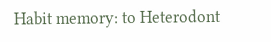Habit memory: to Heterodont